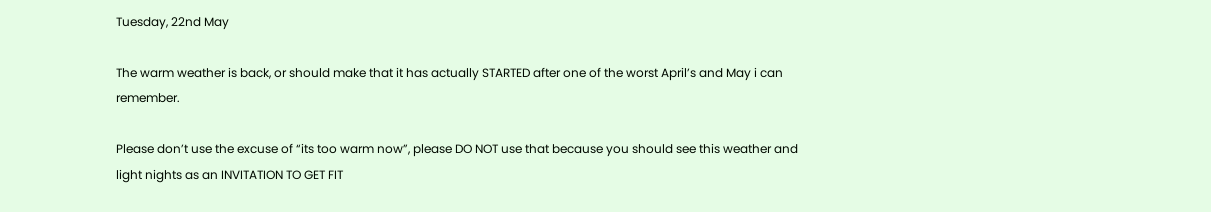Tuesday, 22nd May

The warm weather is back, or should make that it has actually STARTED after one of the worst April’s and May i can remember.

Please don’t use the excuse of “its too warm now”, please DO NOT use that because you should see this weather and light nights as an INVITATION TO GET FIT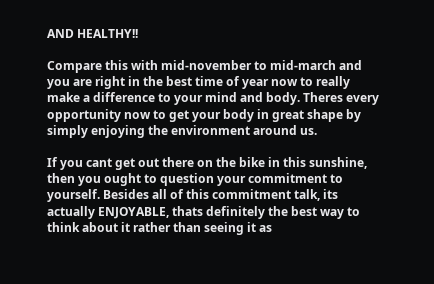AND HEALTHY!!

Compare this with mid-november to mid-march and you are right in the best time of year now to really make a difference to your mind and body. Theres every opportunity now to get your body in great shape by simply enjoying the environment around us.

If you cant get out there on the bike in this sunshine, then you ought to question your commitment to yourself. Besides all of this commitment talk, its actually ENJOYABLE, thats definitely the best way to think about it rather than seeing it as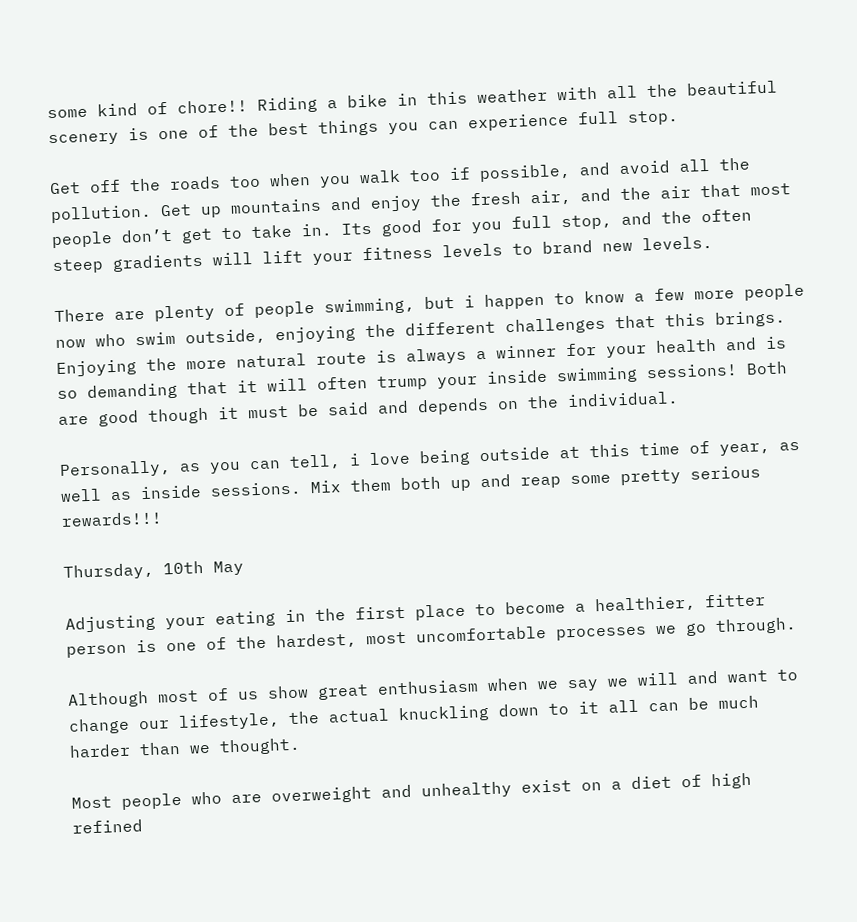some kind of chore!! Riding a bike in this weather with all the beautiful scenery is one of the best things you can experience full stop.

Get off the roads too when you walk too if possible, and avoid all the pollution. Get up mountains and enjoy the fresh air, and the air that most people don’t get to take in. Its good for you full stop, and the often steep gradients will lift your fitness levels to brand new levels.

There are plenty of people swimming, but i happen to know a few more people now who swim outside, enjoying the different challenges that this brings. Enjoying the more natural route is always a winner for your health and is so demanding that it will often trump your inside swimming sessions! Both are good though it must be said and depends on the individual.

Personally, as you can tell, i love being outside at this time of year, as well as inside sessions. Mix them both up and reap some pretty serious rewards!!!

Thursday, 10th May

Adjusting your eating in the first place to become a healthier, fitter person is one of the hardest, most uncomfortable processes we go through.

Although most of us show great enthusiasm when we say we will and want to change our lifestyle, the actual knuckling down to it all can be much harder than we thought.

Most people who are overweight and unhealthy exist on a diet of high refined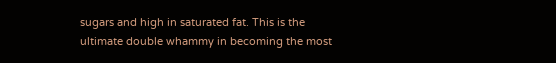sugars and high in saturated fat. This is the ultimate double whammy in becoming the most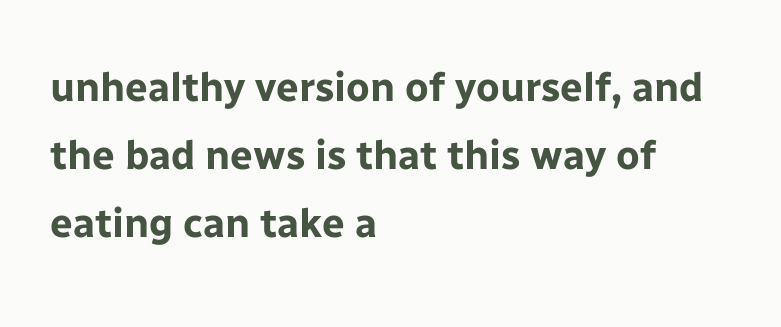unhealthy version of yourself, and the bad news is that this way of eating can take a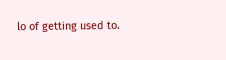lo of getting used to.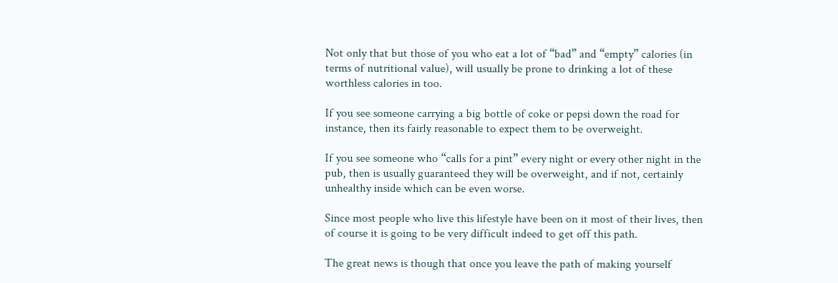Not only that but those of you who eat a lot of “bad” and “empty” calories (in terms of nutritional value), will usually be prone to drinking a lot of these worthless calories in too.

If you see someone carrying a big bottle of coke or pepsi down the road for instance, then its fairly reasonable to expect them to be overweight.

If you see someone who “calls for a pint” every night or every other night in the pub, then is usually guaranteed they will be overweight, and if not, certainly unhealthy inside which can be even worse.

Since most people who live this lifestyle have been on it most of their lives, then of course it is going to be very difficult indeed to get off this path.

The great news is though that once you leave the path of making yourself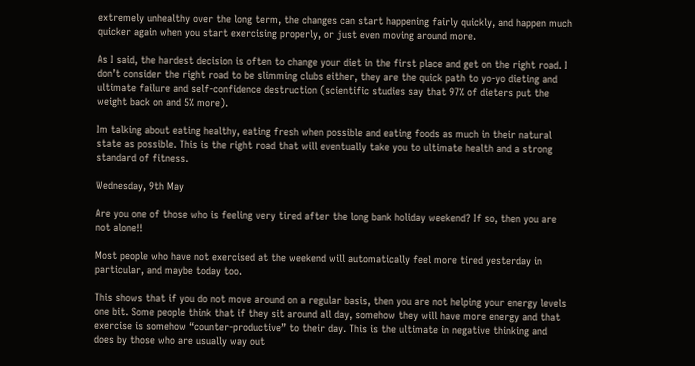extremely unhealthy over the long term, the changes can start happening fairly quickly, and happen much quicker again when you start exercising properly, or just even moving around more.

As I said, the hardest decision is often to change your diet in the first place and get on the right road. I don’t consider the right road to be slimming clubs either, they are the quick path to yo-yo dieting and ultimate failure and self-confidence destruction (scientific studies say that 97% of dieters put the weight back on and 5% more).

Im talking about eating healthy, eating fresh when possible and eating foods as much in their natural state as possible. This is the right road that will eventually take you to ultimate health and a strong standard of fitness.

Wednesday, 9th May

Are you one of those who is feeling very tired after the long bank holiday weekend? If so, then you are not alone!!

Most people who have not exercised at the weekend will automatically feel more tired yesterday in particular, and maybe today too.

This shows that if you do not move around on a regular basis, then you are not helping your energy levels one bit. Some people think that if they sit around all day, somehow they will have more energy and that exercise is somehow “counter-productive” to their day. This is the ultimate in negative thinking and does by those who are usually way out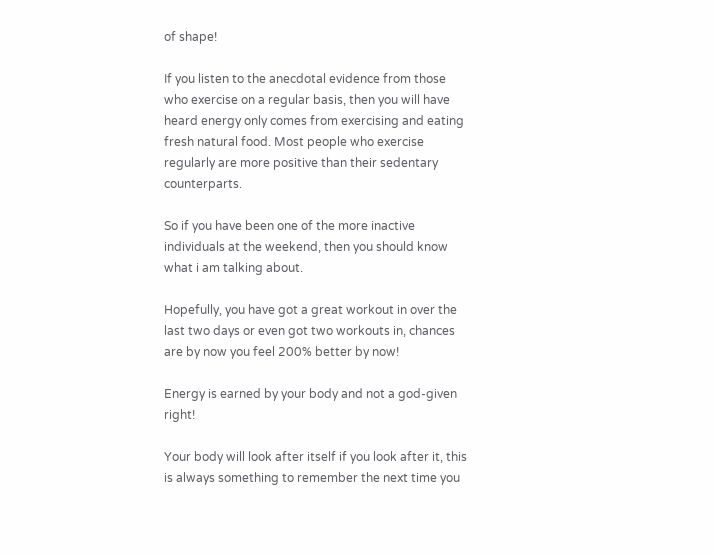of shape!

If you listen to the anecdotal evidence from those who exercise on a regular basis, then you will have heard energy only comes from exercising and eating fresh natural food. Most people who exercise regularly are more positive than their sedentary counterparts.

So if you have been one of the more inactive individuals at the weekend, then you should know what i am talking about.

Hopefully, you have got a great workout in over the last two days or even got two workouts in, chances are by now you feel 200% better by now!

Energy is earned by your body and not a god-given right!

Your body will look after itself if you look after it, this is always something to remember the next time you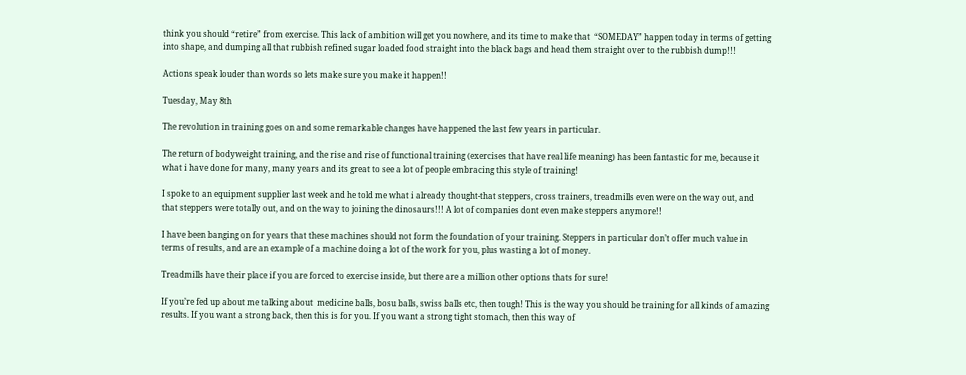think you should “retire” from exercise. This lack of ambition will get you nowhere, and its time to make that  “SOMEDAY” happen today in terms of getting into shape, and dumping all that rubbish refined sugar loaded food straight into the black bags and head them straight over to the rubbish dump!!!

Actions speak louder than words so lets make sure you make it happen!!

Tuesday, May 8th

The revolution in training goes on and some remarkable changes have happened the last few years in particular.

The return of bodyweight training, and the rise and rise of functional training (exercises that have real life meaning) has been fantastic for me, because it what i have done for many, many years and its great to see a lot of people embracing this style of training!

I spoke to an equipment supplier last week and he told me what i already thought-that steppers, cross trainers, treadmills even were on the way out, and that steppers were totally out, and on the way to joining the dinosaurs!!! A lot of companies dont even make steppers anymore!!

I have been banging on for years that these machines should not form the foundation of your training. Steppers in particular don’t offer much value in terms of results, and are an example of a machine doing a lot of the work for you, plus wasting a lot of money.

Treadmills have their place if you are forced to exercise inside, but there are a million other options thats for sure!

If you’re fed up about me talking about  medicine balls, bosu balls, swiss balls etc, then tough! This is the way you should be training for all kinds of amazing results. If you want a strong back, then this is for you. If you want a strong tight stomach, then this way of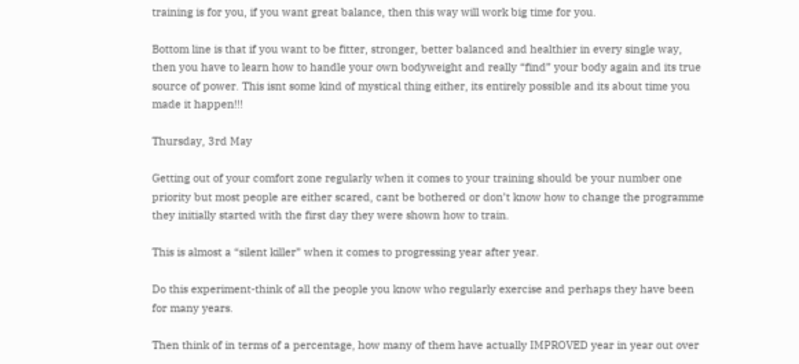training is for you, if you want great balance, then this way will work big time for you.

Bottom line is that if you want to be fitter, stronger, better balanced and healthier in every single way, then you have to learn how to handle your own bodyweight and really “find” your body again and its true source of power. This isnt some kind of mystical thing either, its entirely possible and its about time you made it happen!!!

Thursday, 3rd May

Getting out of your comfort zone regularly when it comes to your training should be your number one priority but most people are either scared, cant be bothered or don’t know how to change the programme they initially started with the first day they were shown how to train.

This is almost a “silent killer” when it comes to progressing year after year.

Do this experiment-think of all the people you know who regularly exercise and perhaps they have been for many years.

Then think of in terms of a percentage, how many of them have actually IMPROVED year in year out over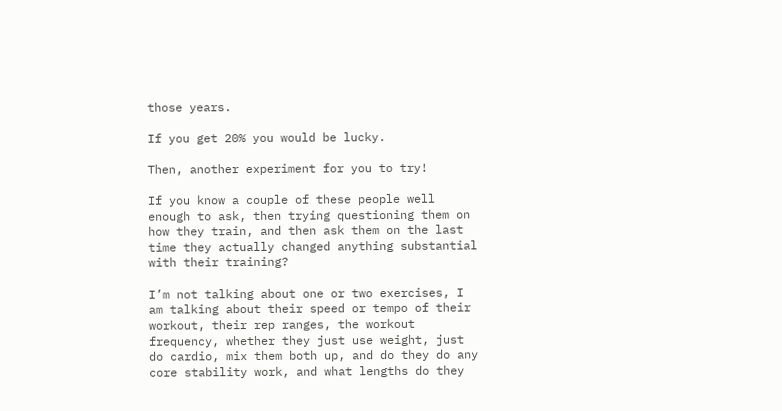those years.

If you get 20% you would be lucky.

Then, another experiment for you to try!

If you know a couple of these people well enough to ask, then trying questioning them on how they train, and then ask them on the last time they actually changed anything substantial with their training?

I’m not talking about one or two exercises, I am talking about their speed or tempo of their workout, their rep ranges, the workout frequency, whether they just use weight, just do cardio, mix them both up, and do they do any core stability work, and what lengths do they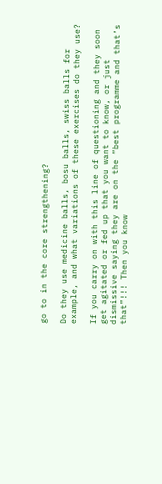go to in the core strengthening?

Do they use medicine balls, bosu balls, swiss balls for example, and what variations of these exercises do they use?

If you carry on with this line of questioning and they soon get agitated or fed up that you want to know, or just dismissive saying they are on the “best programme and that’s that”!!! Then you know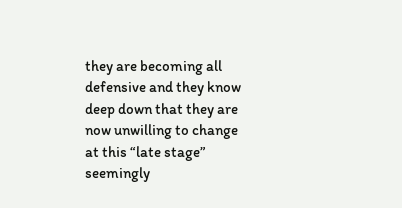they are becoming all defensive and they know deep down that they are now unwilling to change at this “late stage” seemingly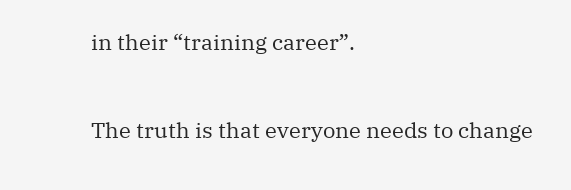in their “training career”.

The truth is that everyone needs to change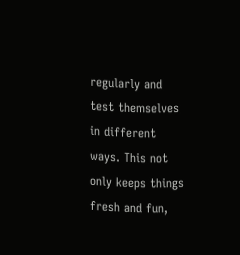regularly and test themselves in different ways. This not only keeps things fresh and fun,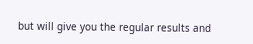but will give you the regular results and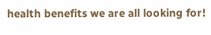health benefits we are all looking for!